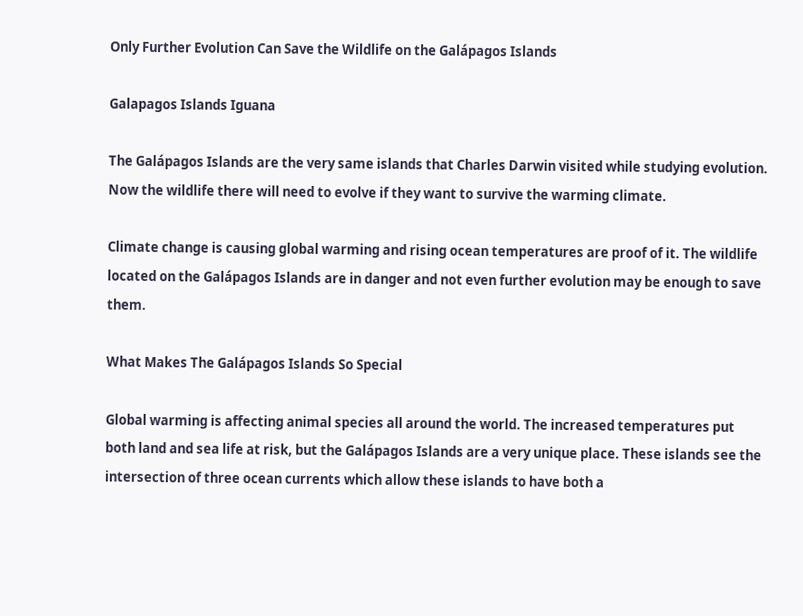Only Further Evolution Can Save the Wildlife on the Galápagos Islands

Galapagos Islands Iguana

The Galápagos Islands are the very same islands that Charles Darwin visited while studying evolution. Now the wildlife there will need to evolve if they want to survive the warming climate.

Climate change is causing global warming and rising ocean temperatures are proof of it. The wildlife located on the Galápagos Islands are in danger and not even further evolution may be enough to save them.

What Makes The Galápagos Islands So Special

Global warming is affecting animal species all around the world. The increased temperatures put both land and sea life at risk, but the Galápagos Islands are a very unique place. These islands see the intersection of three ocean currents which allow these islands to have both a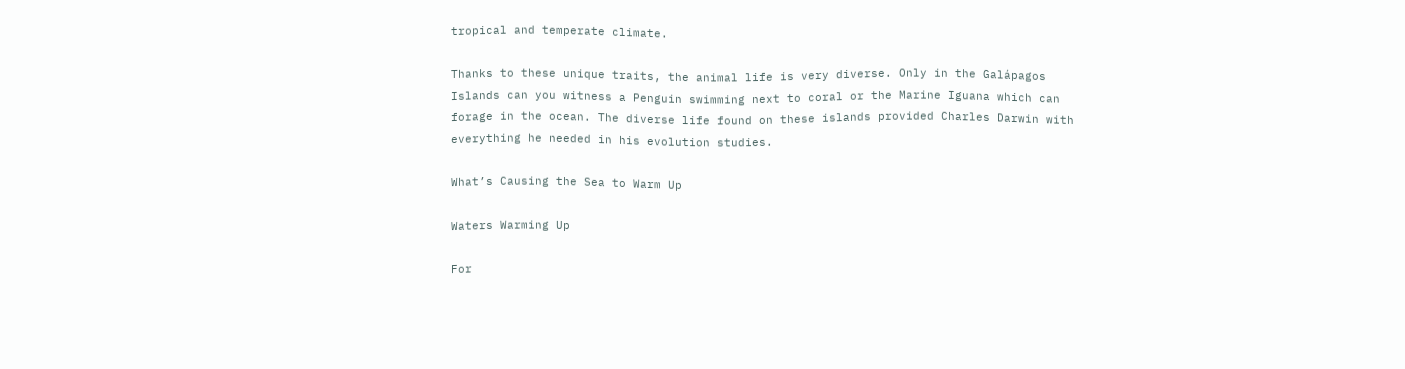tropical and temperate climate.

Thanks to these unique traits, the animal life is very diverse. Only in the Galápagos Islands can you witness a Penguin swimming next to coral or the Marine Iguana which can forage in the ocean. The diverse life found on these islands provided Charles Darwin with everything he needed in his evolution studies.

What’s Causing the Sea to Warm Up

Waters Warming Up

For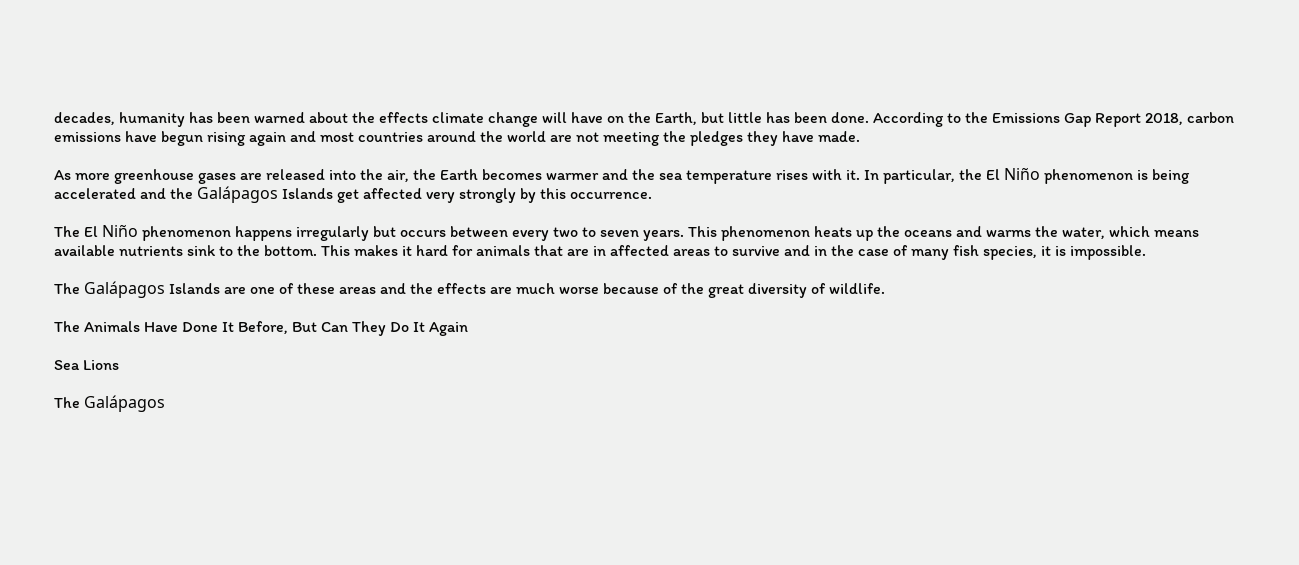decades, humanity has been warned about the effects climate change will have on the Earth, but little has been done. According to the Emissions Gap Report 2018, carbon emissions have begun rising again and most countries around the world are not meeting the pledges they have made.

As more greenhouse gases are released into the air, the Earth becomes warmer and the sea temperature rises with it. In particular, the El Niño phenomenon is being accelerated and the Galápagos Islands get affected very strongly by this occurrence.

The El Niño phenomenon happens irregularly but occurs between every two to seven years. This phenomenon heats up the oceans and warms the water, which means available nutrients sink to the bottom. This makes it hard for animals that are in affected areas to survive and in the case of many fish species, it is impossible.

The Galápagos Islands are one of these areas and the effects are much worse because of the great diversity of wildlife.

The Animals Have Done It Before, But Can They Do It Again

Sea Lions

The Galápagos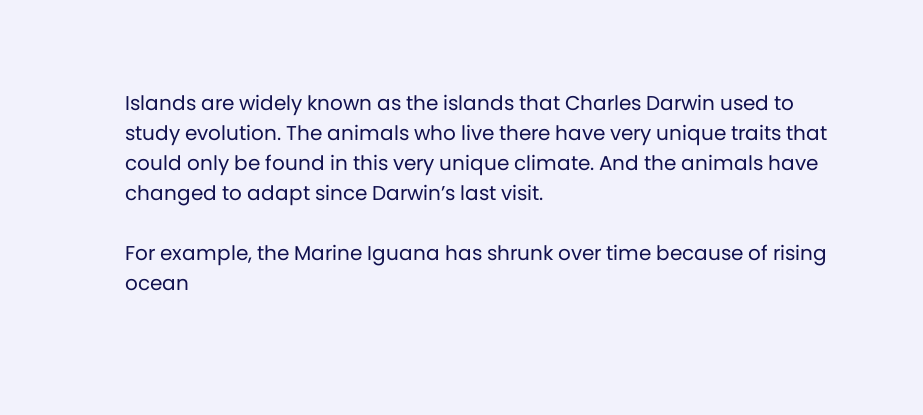Islands are widely known as the islands that Charles Darwin used to study evolution. The animals who live there have very unique traits that could only be found in this very unique climate. And the animals have changed to adapt since Darwin’s last visit.

For example, the Marine Iguana has shrunk over time because of rising ocean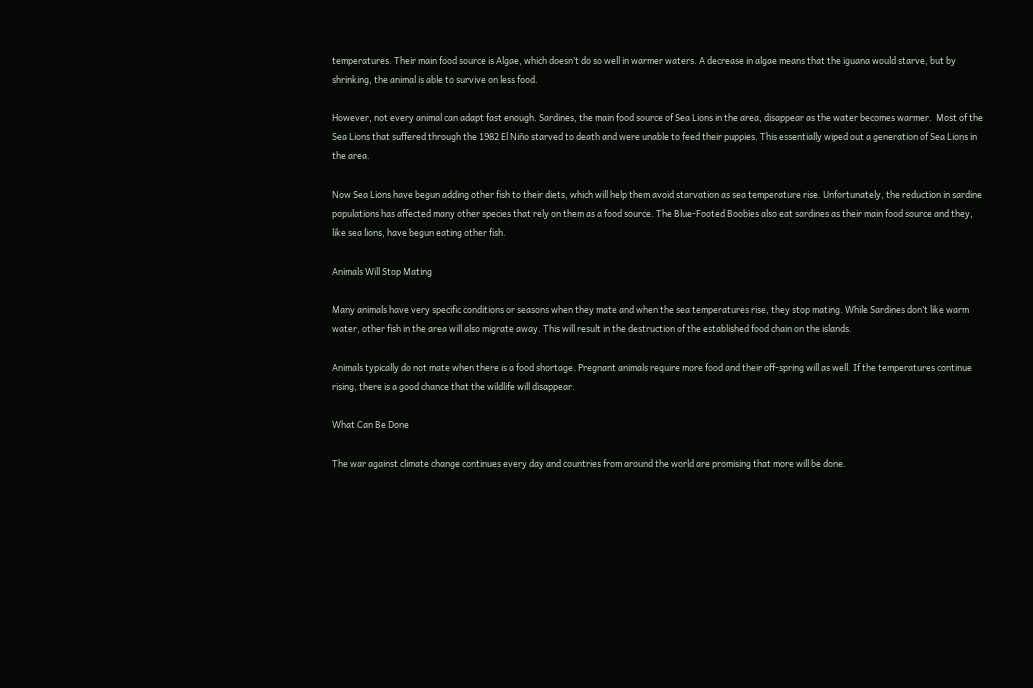temperatures. Their main food source is Algae, which doesn’t do so well in warmer waters. A decrease in algae means that the iguana would starve, but by shrinking, the animal is able to survive on less food.

However, not every animal can adapt fast enough. Sardines, the main food source of Sea Lions in the area, disappear as the water becomes warmer.  Most of the Sea Lions that suffered through the 1982 El Niño starved to death and were unable to feed their puppies. This essentially wiped out a generation of Sea Lions in the area.

Now Sea Lions have begun adding other fish to their diets, which will help them avoid starvation as sea temperature rise. Unfortunately, the reduction in sardine populations has affected many other species that rely on them as a food source. The Blue-Footed Boobies also eat sardines as their main food source and they, like sea lions, have begun eating other fish.

Animals Will Stop Mating

Many animals have very specific conditions or seasons when they mate and when the sea temperatures rise, they stop mating. While Sardines don’t like warm water, other fish in the area will also migrate away. This will result in the destruction of the established food chain on the islands.

Animals typically do not mate when there is a food shortage. Pregnant animals require more food and their off-spring will as well. If the temperatures continue rising, there is a good chance that the wildlife will disappear.

What Can Be Done

The war against climate change continues every day and countries from around the world are promising that more will be done.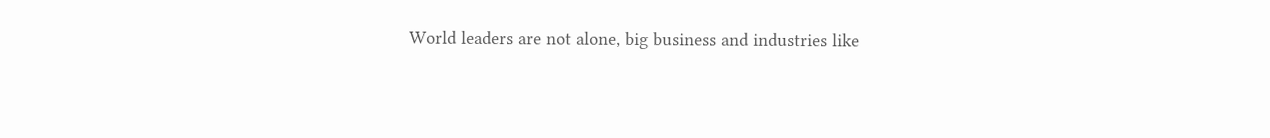World leaders are not alone, big business and industries like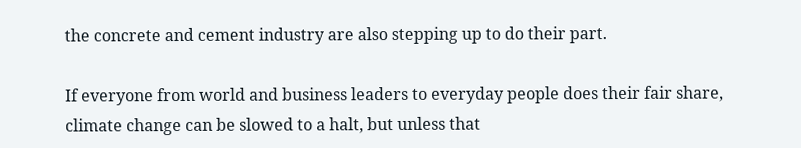the concrete and cement industry are also stepping up to do their part.

If everyone from world and business leaders to everyday people does their fair share, climate change can be slowed to a halt, but unless that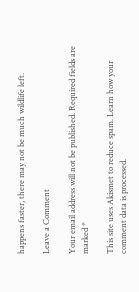happens faster, there may not be much wildlife left.

Leave a Comment

Your email address will not be published. Required fields are marked *

This site uses Akismet to reduce spam. Learn how your comment data is processed.